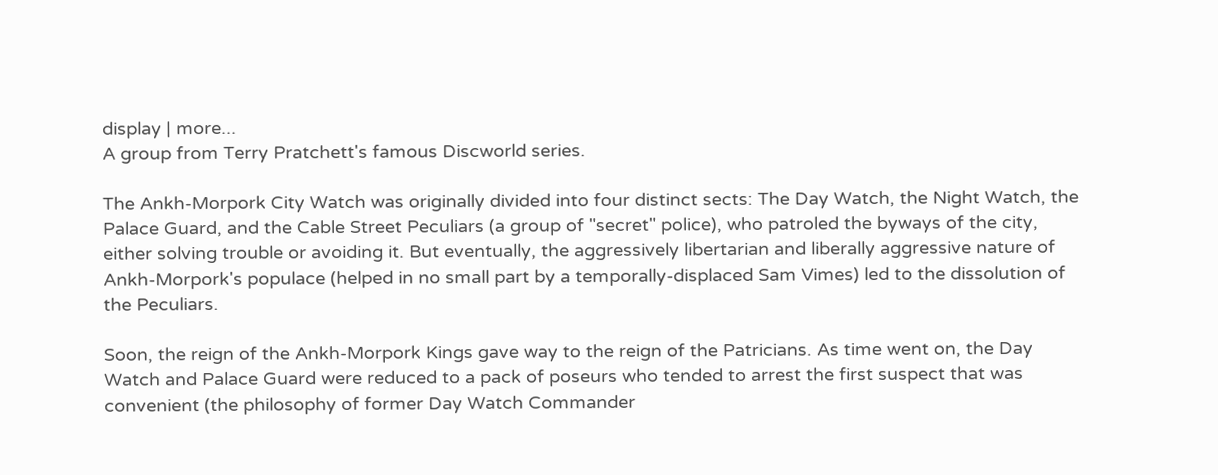display | more...
A group from Terry Pratchett's famous Discworld series.

The Ankh-Morpork City Watch was originally divided into four distinct sects: The Day Watch, the Night Watch, the Palace Guard, and the Cable Street Peculiars (a group of "secret" police), who patroled the byways of the city, either solving trouble or avoiding it. But eventually, the aggressively libertarian and liberally aggressive nature of Ankh-Morpork's populace (helped in no small part by a temporally-displaced Sam Vimes) led to the dissolution of the Peculiars.

Soon, the reign of the Ankh-Morpork Kings gave way to the reign of the Patricians. As time went on, the Day Watch and Palace Guard were reduced to a pack of poseurs who tended to arrest the first suspect that was convenient (the philosophy of former Day Watch Commander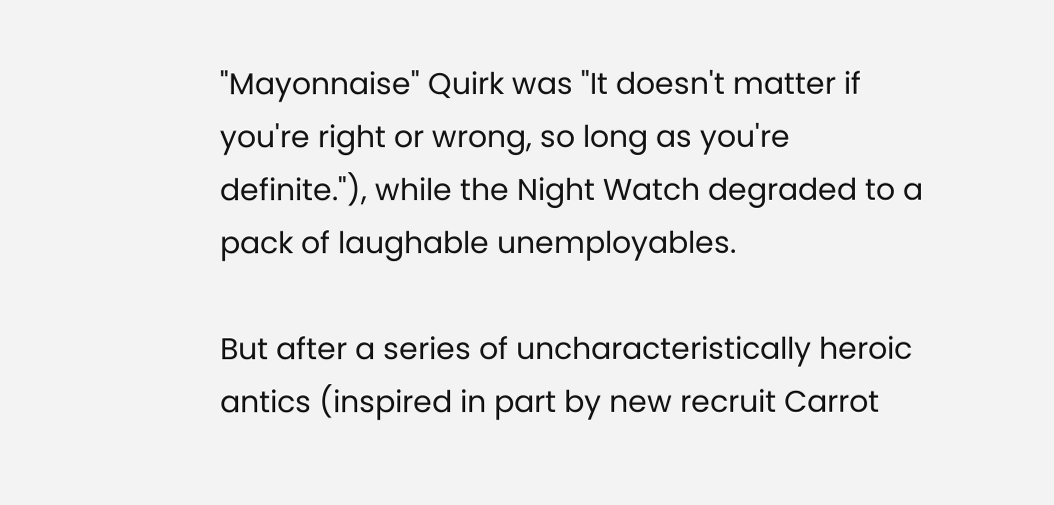"Mayonnaise" Quirk was "It doesn't matter if you're right or wrong, so long as you're definite."), while the Night Watch degraded to a pack of laughable unemployables.

But after a series of uncharacteristically heroic antics (inspired in part by new recruit Carrot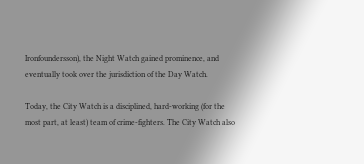Ironfoundersson), the Night Watch gained prominence, and eventually took over the jurisdiction of the Day Watch.

Today, the City Watch is a disciplined, hard-working (for the most part, at least) team of crime-fighters. The City Watch also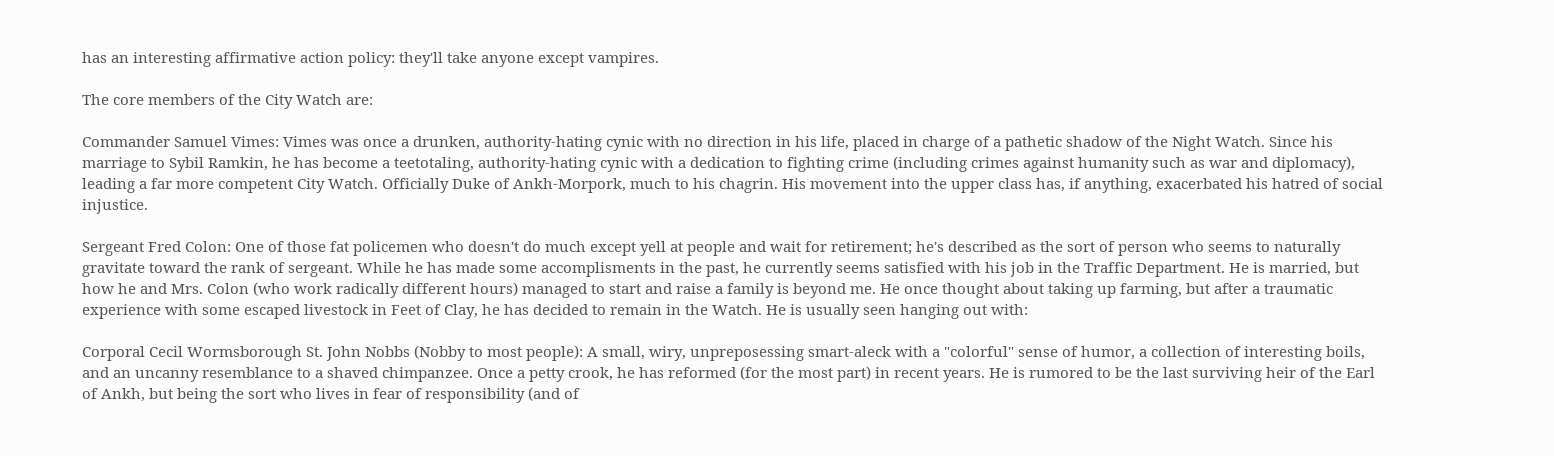has an interesting affirmative action policy: they'll take anyone except vampires.

The core members of the City Watch are:

Commander Samuel Vimes: Vimes was once a drunken, authority-hating cynic with no direction in his life, placed in charge of a pathetic shadow of the Night Watch. Since his marriage to Sybil Ramkin, he has become a teetotaling, authority-hating cynic with a dedication to fighting crime (including crimes against humanity such as war and diplomacy), leading a far more competent City Watch. Officially Duke of Ankh-Morpork, much to his chagrin. His movement into the upper class has, if anything, exacerbated his hatred of social injustice.

Sergeant Fred Colon: One of those fat policemen who doesn't do much except yell at people and wait for retirement; he's described as the sort of person who seems to naturally gravitate toward the rank of sergeant. While he has made some accomplisments in the past, he currently seems satisfied with his job in the Traffic Department. He is married, but how he and Mrs. Colon (who work radically different hours) managed to start and raise a family is beyond me. He once thought about taking up farming, but after a traumatic experience with some escaped livestock in Feet of Clay, he has decided to remain in the Watch. He is usually seen hanging out with:

Corporal Cecil Wormsborough St. John Nobbs (Nobby to most people): A small, wiry, unpreposessing smart-aleck with a "colorful" sense of humor, a collection of interesting boils, and an uncanny resemblance to a shaved chimpanzee. Once a petty crook, he has reformed (for the most part) in recent years. He is rumored to be the last surviving heir of the Earl of Ankh, but being the sort who lives in fear of responsibility (and of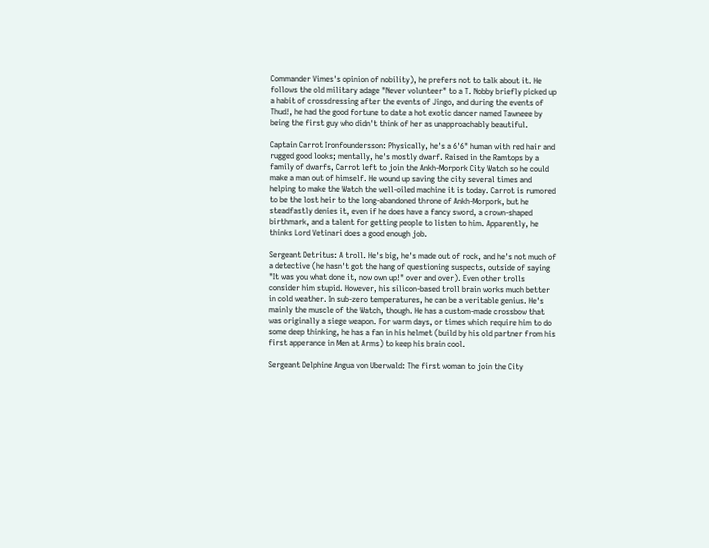Commander Vimes's opinion of nobility), he prefers not to talk about it. He follows the old military adage "Never volunteer" to a T. Nobby briefly picked up a habit of crossdressing after the events of Jingo, and during the events of Thud!, he had the good fortune to date a hot exotic dancer named Tawneee by being the first guy who didn't think of her as unapproachably beautiful.

Captain Carrot Ironfoundersson: Physically, he's a 6'6" human with red hair and rugged good looks; mentally, he's mostly dwarf. Raised in the Ramtops by a family of dwarfs, Carrot left to join the Ankh-Morpork City Watch so he could make a man out of himself. He wound up saving the city several times and helping to make the Watch the well-oiled machine it is today. Carrot is rumored to be the lost heir to the long-abandoned throne of Ankh-Morpork, but he steadfastly denies it, even if he does have a fancy sword, a crown-shaped birthmark, and a talent for getting people to listen to him. Apparently, he thinks Lord Vetinari does a good enough job.

Sergeant Detritus: A troll. He's big, he's made out of rock, and he's not much of a detective (he hasn't got the hang of questioning suspects, outside of saying "It was you what done it, now own up!" over and over). Even other trolls consider him stupid. However, his silicon-based troll brain works much better in cold weather. In sub-zero temperatures, he can be a veritable genius. He's mainly the muscle of the Watch, though. He has a custom-made crossbow that was originally a siege weapon. For warm days, or times which require him to do some deep thinking, he has a fan in his helmet (build by his old partner from his first apperance in Men at Arms) to keep his brain cool.

Sergeant Delphine Angua von Uberwald: The first woman to join the City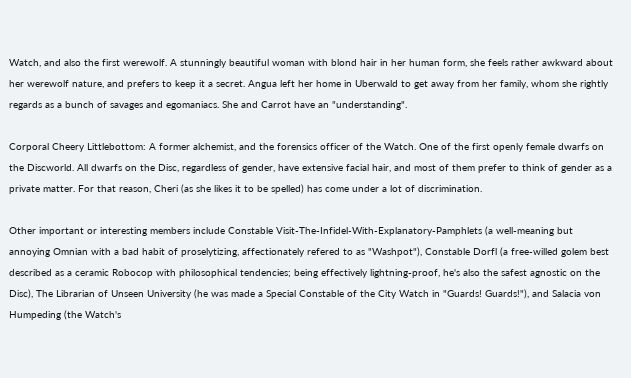Watch, and also the first werewolf. A stunningly beautiful woman with blond hair in her human form, she feels rather awkward about her werewolf nature, and prefers to keep it a secret. Angua left her home in Uberwald to get away from her family, whom she rightly regards as a bunch of savages and egomaniacs. She and Carrot have an "understanding".

Corporal Cheery Littlebottom: A former alchemist, and the forensics officer of the Watch. One of the first openly female dwarfs on the Discworld. All dwarfs on the Disc, regardless of gender, have extensive facial hair, and most of them prefer to think of gender as a private matter. For that reason, Cheri (as she likes it to be spelled) has come under a lot of discrimination.

Other important or interesting members include Constable Visit-The-Infidel-With-Explanatory-Pamphlets (a well-meaning but annoying Omnian with a bad habit of proselytizing, affectionately refered to as "Washpot"), Constable Dorfl (a free-willed golem best described as a ceramic Robocop with philosophical tendencies; being effectively lightning-proof, he's also the safest agnostic on the Disc), The Librarian of Unseen University (he was made a Special Constable of the City Watch in "Guards! Guards!"), and Salacia von Humpeding (the Watch's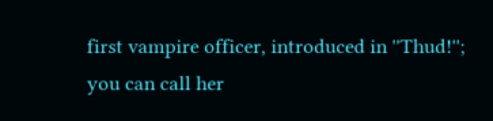first vampire officer, introduced in ''Thud!''; you can call her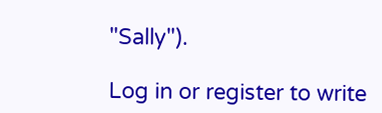"Sally").

Log in or register to write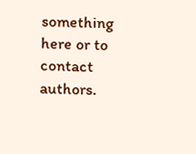something here or to contact authors.